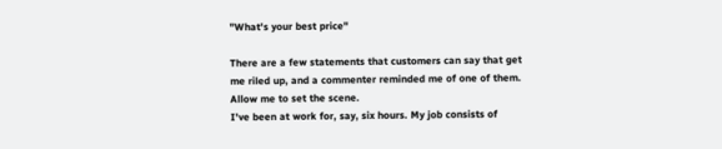"What's your best price"

There are a few statements that customers can say that get me riled up, and a commenter reminded me of one of them.
Allow me to set the scene.
I've been at work for, say, six hours. My job consists of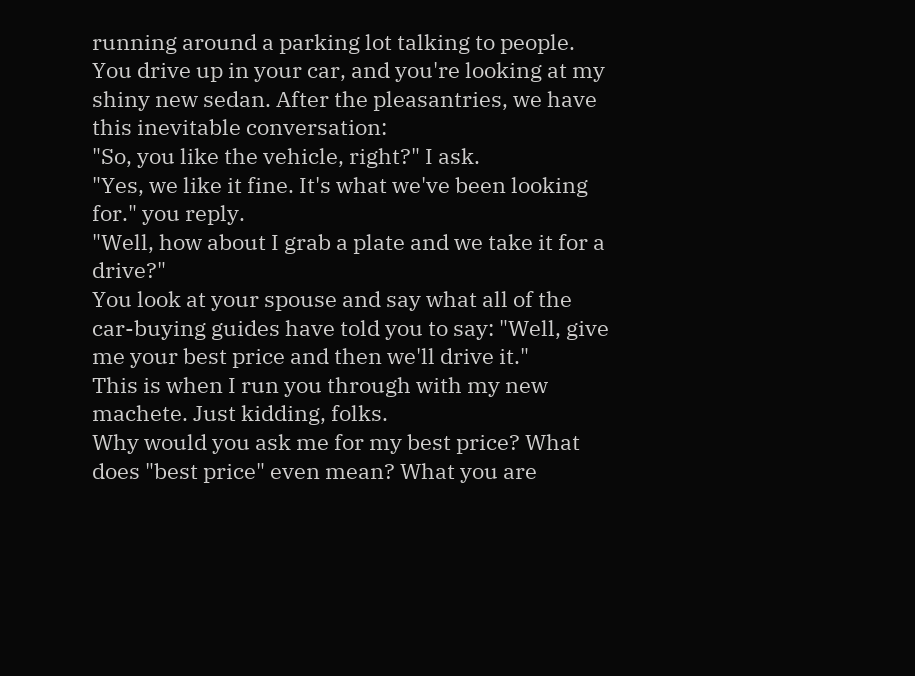running around a parking lot talking to people. You drive up in your car, and you're looking at my shiny new sedan. After the pleasantries, we have this inevitable conversation:
"So, you like the vehicle, right?" I ask.
"Yes, we like it fine. It's what we've been looking for." you reply.
"Well, how about I grab a plate and we take it for a drive?"
You look at your spouse and say what all of the car-buying guides have told you to say: "Well, give me your best price and then we'll drive it."
This is when I run you through with my new machete. Just kidding, folks.
Why would you ask me for my best price? What does "best price" even mean? What you are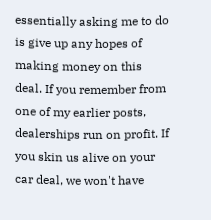essentially asking me to do is give up any hopes of making money on this deal. If you remember from one of my earlier posts, dealerships run on profit. If you skin us alive on your car deal, we won't have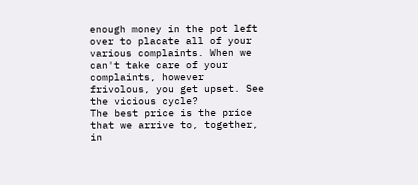enough money in the pot left over to placate all of your various complaints. When we can't take care of your complaints, however frivolous, you get upset. See the vicious cycle?
The best price is the price that we arrive to, together, in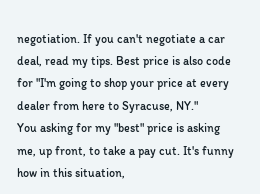negotiation. If you can't negotiate a car deal, read my tips. Best price is also code for "I'm going to shop your price at every dealer from here to Syracuse, NY."
You asking for my "best" price is asking me, up front, to take a pay cut. It's funny how in this situation,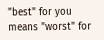"best" for you means "worst" for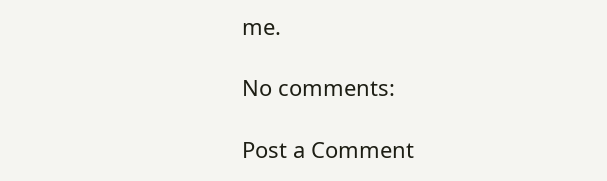me.

No comments:

Post a Comment